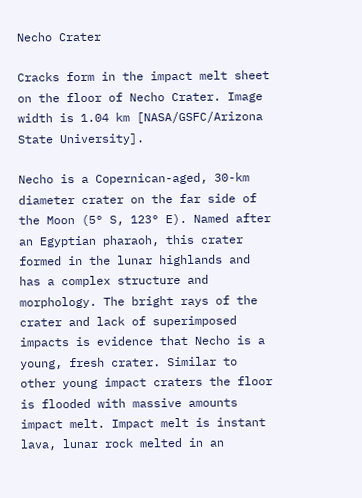Necho Crater

Cracks form in the impact melt sheet on the floor of Necho Crater. Image width is 1.04 km [NASA/GSFC/Arizona State University].

Necho is a Copernican-aged, 30-km diameter crater on the far side of the Moon (5° S, 123° E). Named after an Egyptian pharaoh, this crater formed in the lunar highlands and has a complex structure and morphology. The bright rays of the crater and lack of superimposed impacts is evidence that Necho is a young, fresh crater. Similar to other young impact craters the floor is flooded with massive amounts impact melt. Impact melt is instant lava, lunar rock melted in an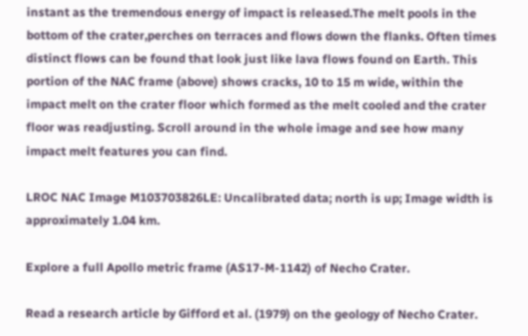instant as the tremendous energy of impact is released.The melt pools in the bottom of the crater,perches on terraces and flows down the flanks. Often times distinct flows can be found that look just like lava flows found on Earth. This portion of the NAC frame (above) shows cracks, 10 to 15 m wide, within the impact melt on the crater floor which formed as the melt cooled and the crater floor was readjusting. Scroll around in the whole image and see how many impact melt features you can find.

LROC NAC Image M103703826LE: Uncalibrated data; north is up; Image width is approximately 1.04 km.

Explore a full Apollo metric frame (AS17-M-1142) of Necho Crater.

Read a research article by Gifford et al. (1979) on the geology of Necho Crater.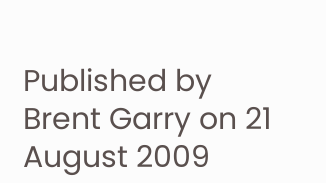Published by Brent Garry on 21 August 2009